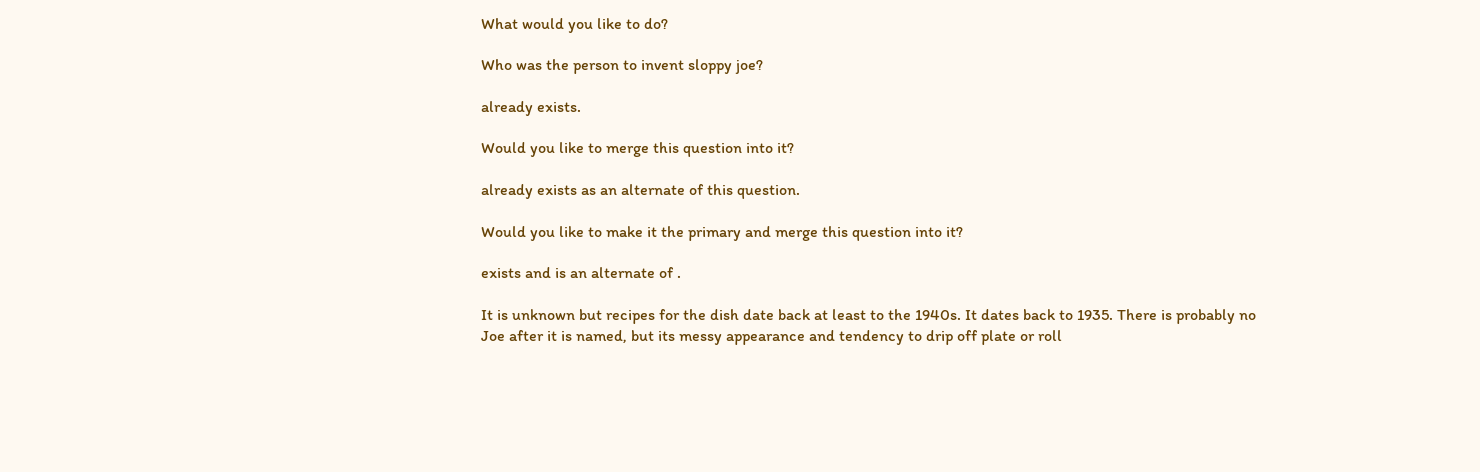What would you like to do?

Who was the person to invent sloppy joe?

already exists.

Would you like to merge this question into it?

already exists as an alternate of this question.

Would you like to make it the primary and merge this question into it?

exists and is an alternate of .

It is unknown but recipes for the dish date back at least to the 1940s. It dates back to 1935. There is probably no Joe after it is named, but its messy appearance and tendency to drip off plate or roll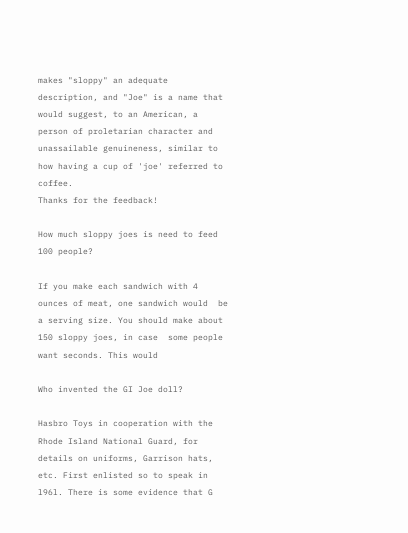makes "sloppy" an adequate description, and "Joe" is a name that would suggest, to an American, a person of proletarian character and unassailable genuineness, similar to how having a cup of 'joe' referred to coffee.
Thanks for the feedback!

How much sloppy joes is need to feed 100 people?

If you make each sandwich with 4 ounces of meat, one sandwich would  be a serving size. You should make about 150 sloppy joes, in case  some people want seconds. This would

Who invented the GI Joe doll?

Hasbro Toys in cooperation with the Rhode Island National Guard, for details on uniforms, Garrison hats, etc. First enlisted so to speak in l96l. There is some evidence that G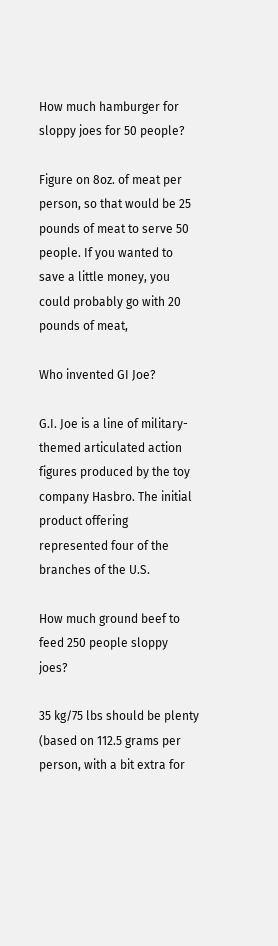How much hamburger for sloppy joes for 50 people?

Figure on 8oz. of meat per person, so that would be 25 pounds of meat to serve 50 people. If you wanted to save a little money, you could probably go with 20 pounds of meat,

Who invented GI Joe?

G.I. Joe is a line of military-themed articulated action figures produced by the toy company Hasbro. The initial product offering represented four of the branches of the U.S.

How much ground beef to feed 250 people sloppy joes?

35 kg/75 lbs should be plenty (based on 112.5 grams per person, with a bit extra for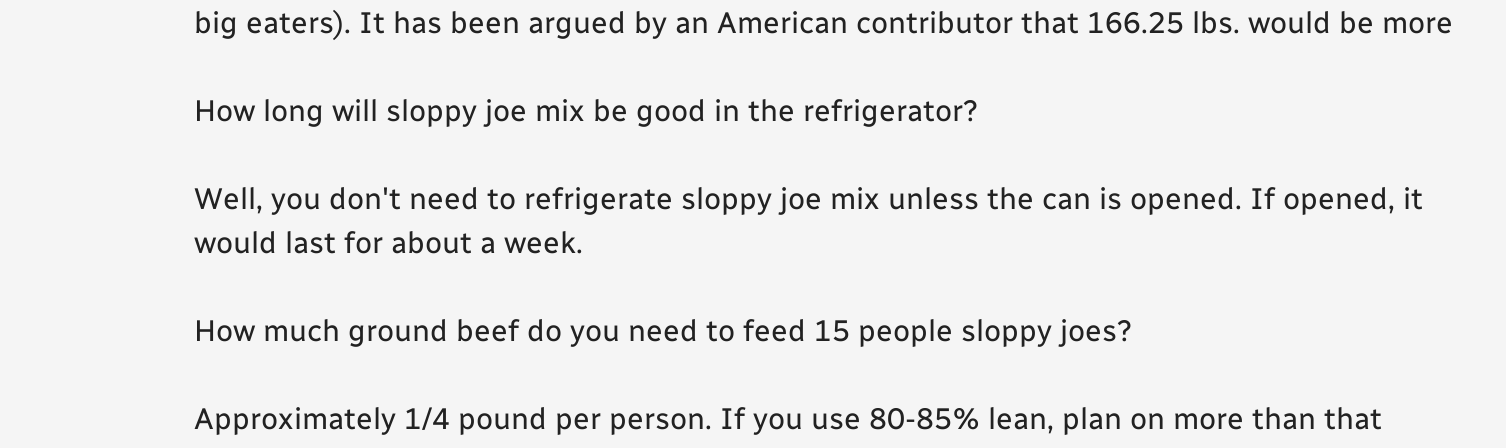big eaters). It has been argued by an American contributor that 166.25 lbs. would be more

How long will sloppy joe mix be good in the refrigerator?

Well, you don't need to refrigerate sloppy joe mix unless the can is opened. If opened, it would last for about a week.

How much ground beef do you need to feed 15 people sloppy joes?

Approximately 1/4 pound per person. If you use 80-85% lean, plan on more than that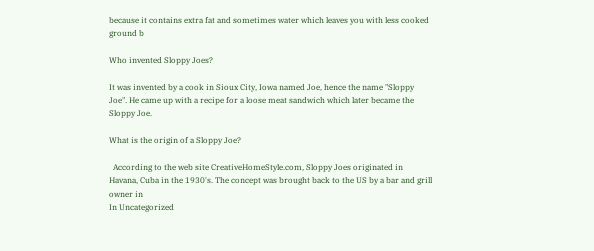because it contains extra fat and sometimes water which leaves you with less cooked ground b

Who invented Sloppy Joes?

It was invented by a cook in Sioux City, Iowa named Joe, hence the name "Sloppy Joe". He came up with a recipe for a loose meat sandwich which later became the Sloppy Joe.

What is the origin of a Sloppy Joe?

  According to the web site CreativeHomeStyle.com, Sloppy Joes originated in Havana, Cuba in the 1930's. The concept was brought back to the US by a bar and grill owner in
In Uncategorized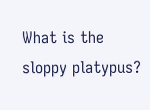What is the sloppy platypus?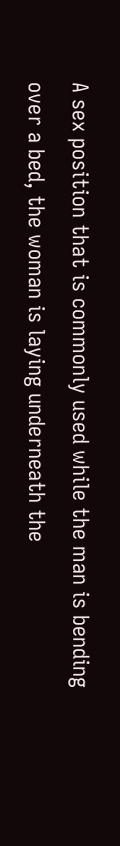A sex position that is commonly used while the man is bending over a bed, the woman is laying underneath the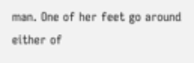man. One of her feet go around either of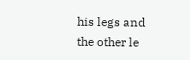his legs and the other le